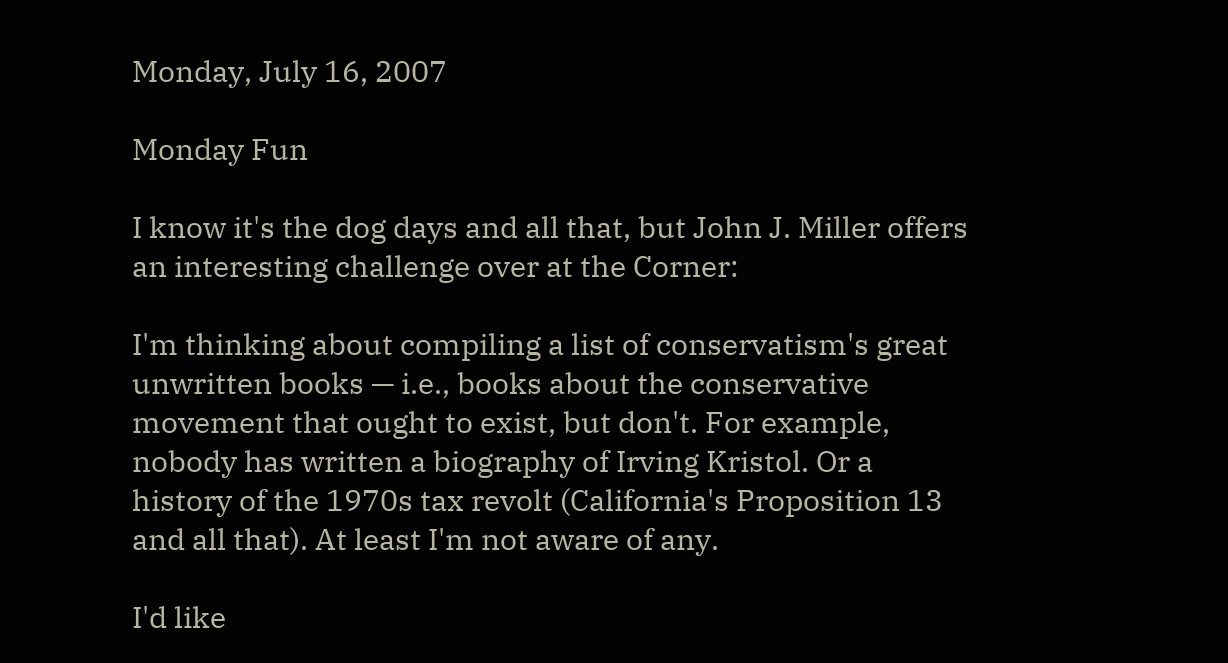Monday, July 16, 2007

Monday Fun

I know it's the dog days and all that, but John J. Miller offers an interesting challenge over at the Corner:

I'm thinking about compiling a list of conservatism's great unwritten books — i.e., books about the conservative movement that ought to exist, but don't. For example, nobody has written a biography of Irving Kristol. Or a history of the 1970s tax revolt (California's Proposition 13 and all that). At least I'm not aware of any.

I'd like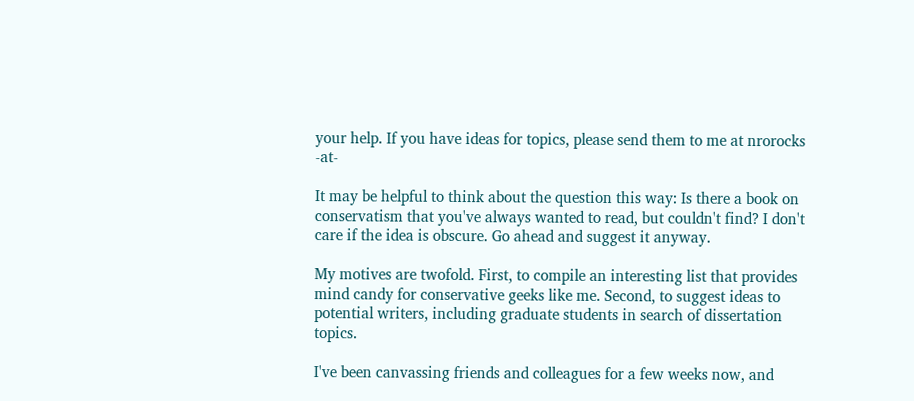your help. If you have ideas for topics, please send them to me at nrorocks -at-

It may be helpful to think about the question this way: Is there a book on conservatism that you've always wanted to read, but couldn't find? I don't care if the idea is obscure. Go ahead and suggest it anyway.

My motives are twofold. First, to compile an interesting list that provides mind candy for conservative geeks like me. Second, to suggest ideas to potential writers, including graduate students in search of dissertation topics.

I've been canvassing friends and colleagues for a few weeks now, and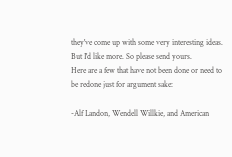they've come up with some very interesting ideas. But I'd like more. So please send yours.
Here are a few that have not been done or need to be redone just for argument sake:

-Alf Landon, Wendell Willkie, and American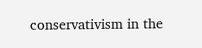conservativism in the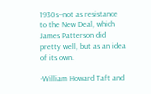1930s--not as resistance to the New Deal, which James Patterson did pretty well, but as an idea of its own.

-William Howard Taft and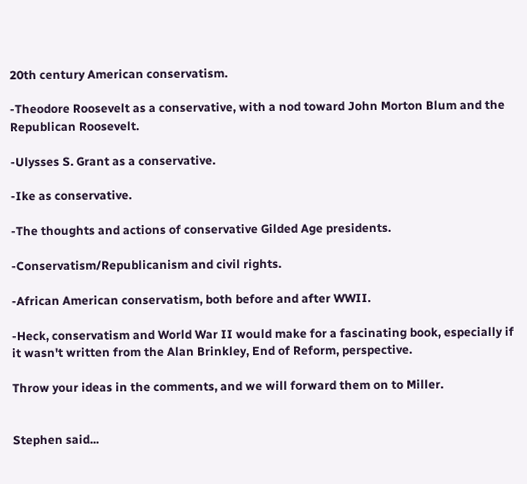20th century American conservatism.

-Theodore Roosevelt as a conservative, with a nod toward John Morton Blum and the Republican Roosevelt.

-Ulysses S. Grant as a conservative.

-Ike as conservative.

-The thoughts and actions of conservative Gilded Age presidents.

-Conservatism/Republicanism and civil rights.

-African American conservatism, both before and after WWII.

-Heck, conservatism and World War II would make for a fascinating book, especially if it wasn't written from the Alan Brinkley, End of Reform, perspective.

Throw your ideas in the comments, and we will forward them on to Miller.


Stephen said...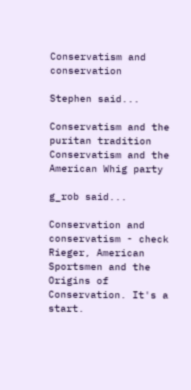Conservatism and conservation

Stephen said...

Conservatism and the puritan tradition
Conservatism and the American Whig party

g_rob said...

Conservation and conservatism - check Rieger, American Sportsmen and the Origins of Conservation. It's a start.